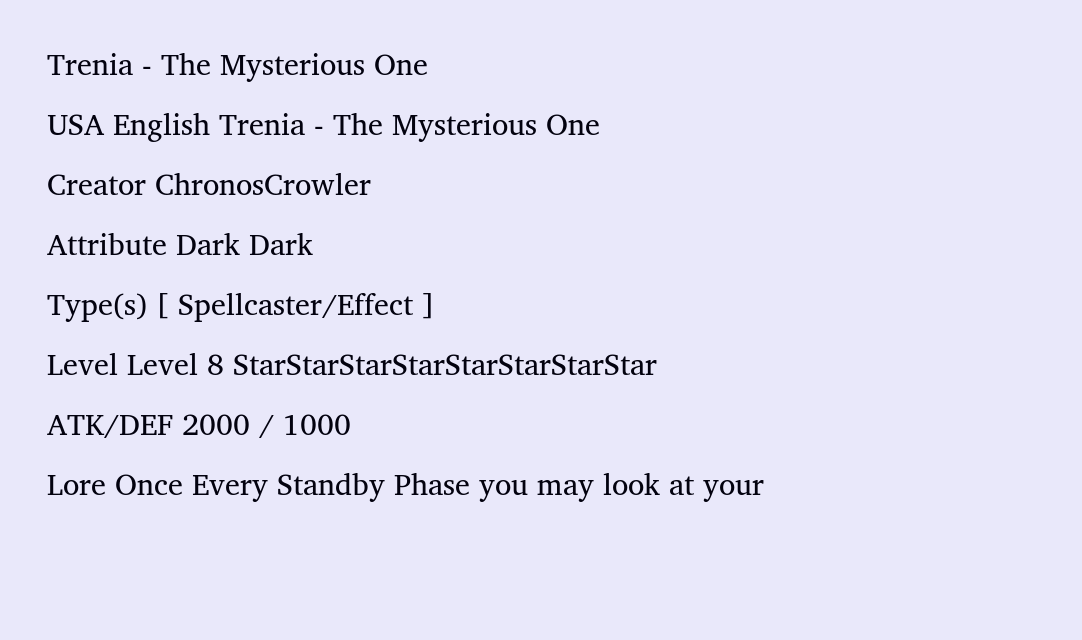Trenia - The Mysterious One
USA English Trenia - The Mysterious One
Creator ChronosCrowler
Attribute Dark Dark
Type(s) [ Spellcaster/Effect ]
Level Level 8 StarStarStarStarStarStarStarStar
ATK/DEF 2000 / 1000
Lore Once Every Standby Phase you may look at your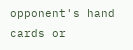opponent's hand cards or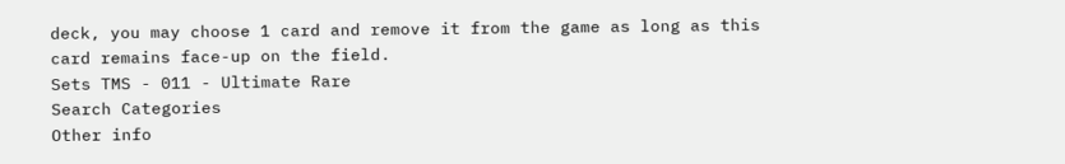deck, you may choose 1 card and remove it from the game as long as this card remains face-up on the field.
Sets TMS - 011 - Ultimate Rare
Search Categories
Other info